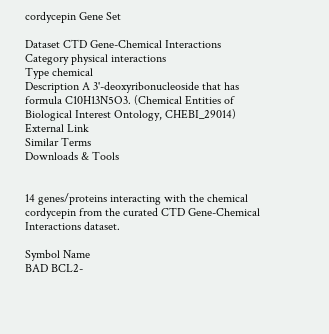cordycepin Gene Set

Dataset CTD Gene-Chemical Interactions
Category physical interactions
Type chemical
Description A 3'-deoxyribonucleoside that has formula C10H13N5O3. (Chemical Entities of Biological Interest Ontology, CHEBI_29014)
External Link
Similar Terms
Downloads & Tools


14 genes/proteins interacting with the chemical cordycepin from the curated CTD Gene-Chemical Interactions dataset.

Symbol Name
BAD BCL2-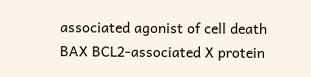associated agonist of cell death
BAX BCL2-associated X protein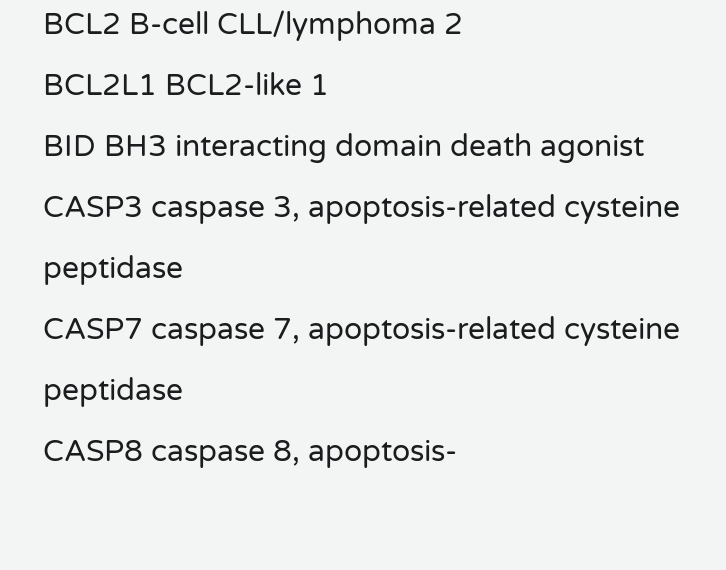BCL2 B-cell CLL/lymphoma 2
BCL2L1 BCL2-like 1
BID BH3 interacting domain death agonist
CASP3 caspase 3, apoptosis-related cysteine peptidase
CASP7 caspase 7, apoptosis-related cysteine peptidase
CASP8 caspase 8, apoptosis-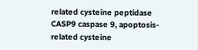related cysteine peptidase
CASP9 caspase 9, apoptosis-related cysteine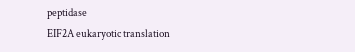peptidase
EIF2A eukaryotic translation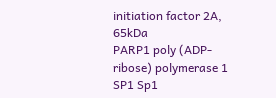initiation factor 2A, 65kDa
PARP1 poly (ADP-ribose) polymerase 1
SP1 Sp1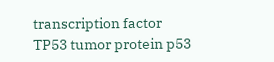transcription factor
TP53 tumor protein p53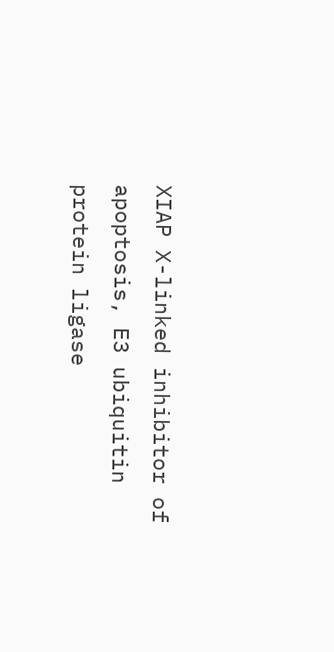XIAP X-linked inhibitor of apoptosis, E3 ubiquitin protein ligase